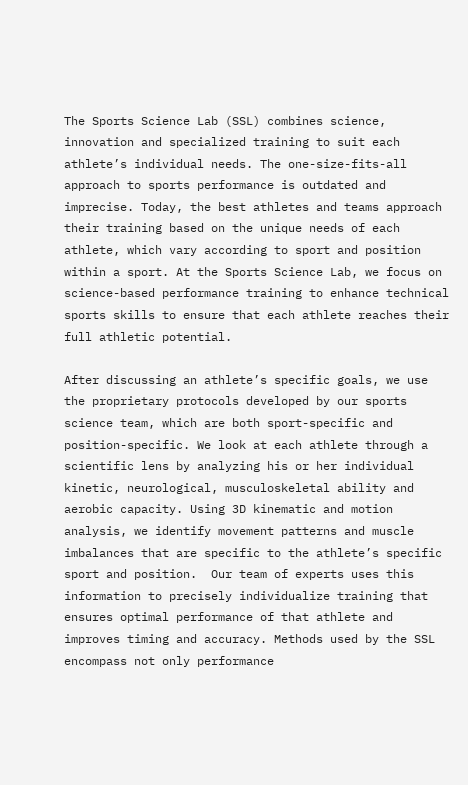The Sports Science Lab (SSL) combines science, innovation and specialized training to suit each athlete’s individual needs. The one-size-fits-all approach to sports performance is outdated and imprecise. Today, the best athletes and teams approach their training based on the unique needs of each athlete, which vary according to sport and position within a sport. At the Sports Science Lab, we focus on science-based performance training to enhance technical sports skills to ensure that each athlete reaches their full athletic potential.

After discussing an athlete’s specific goals, we use the proprietary protocols developed by our sports science team, which are both sport-specific and position-specific. We look at each athlete through a scientific lens by analyzing his or her individual kinetic, neurological, musculoskeletal ability and aerobic capacity. Using 3D kinematic and motion analysis, we identify movement patterns and muscle imbalances that are specific to the athlete’s specific sport and position.  Our team of experts uses this information to precisely individualize training that ensures optimal performance of that athlete and improves timing and accuracy. Methods used by the SSL encompass not only performance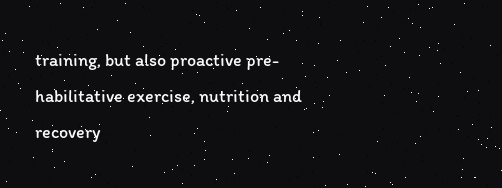training, but also proactive pre-habilitative exercise, nutrition and recovery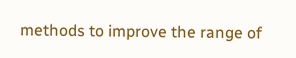methods to improve the range of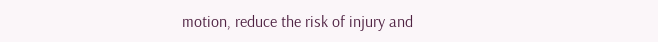motion, reduce the risk of injury and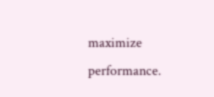maximize performance.